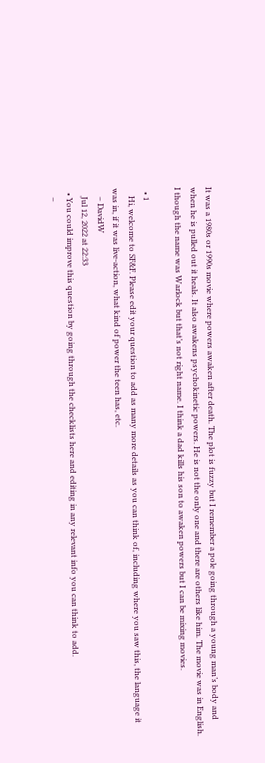It was a 1980s or 1990s movie where powers awaken after death. The plot is fuzzy but I remember a pole going through a young man’s body and when he is pulled out it heals. It also awakens psychokinetic powers. He is not the only one and there are others like him. The movie was in English. I though the name was Warlock but that’s not right name. I think a dad kills his son to awaken powers but I can be mixing movies.

  • 1
    Hi, welcome to SF&F. Please edit your question to add as many more details as you can think of, including where you saw this, the language it was in, if it was live-action, what kind of power the teen has, etc.
    – DavidW
    Jul 12, 2022 at 22:33
  • You could improve this question by going through the checklists here and editing in any relevant info you can think to add.
    –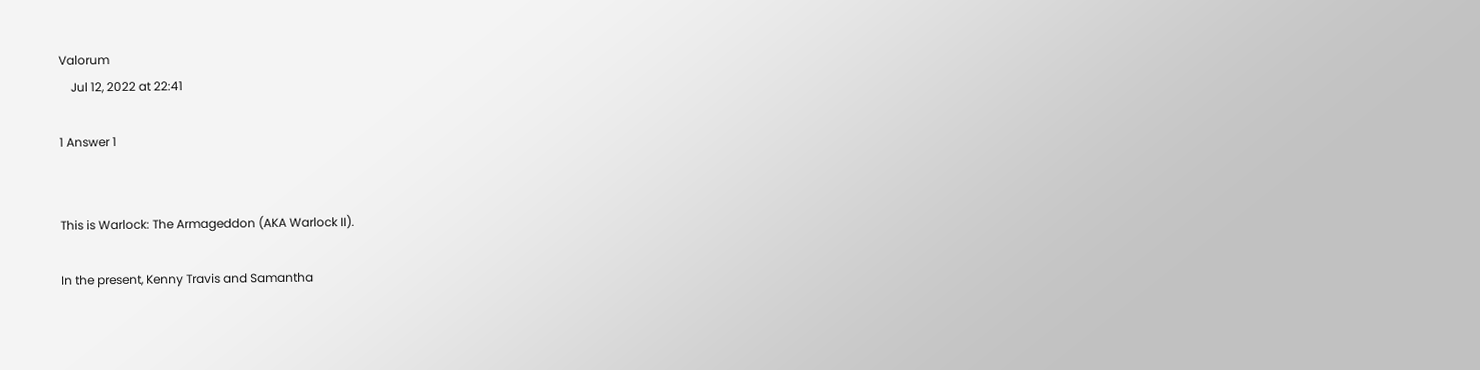Valorum
    Jul 12, 2022 at 22:41

1 Answer 1


This is Warlock: The Armageddon (AKA Warlock II).

In the present, Kenny Travis and Samantha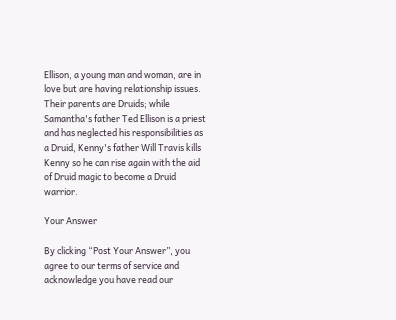Ellison, a young man and woman, are in love but are having relationship issues. Their parents are Druids; while Samantha's father Ted Ellison is a priest and has neglected his responsibilities as a Druid, Kenny's father Will Travis kills Kenny so he can rise again with the aid of Druid magic to become a Druid warrior.

Your Answer

By clicking “Post Your Answer”, you agree to our terms of service and acknowledge you have read our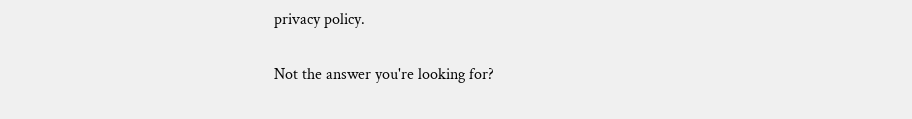privacy policy.

Not the answer you're looking for?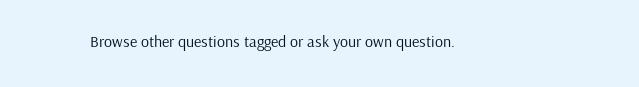Browse other questions tagged or ask your own question.